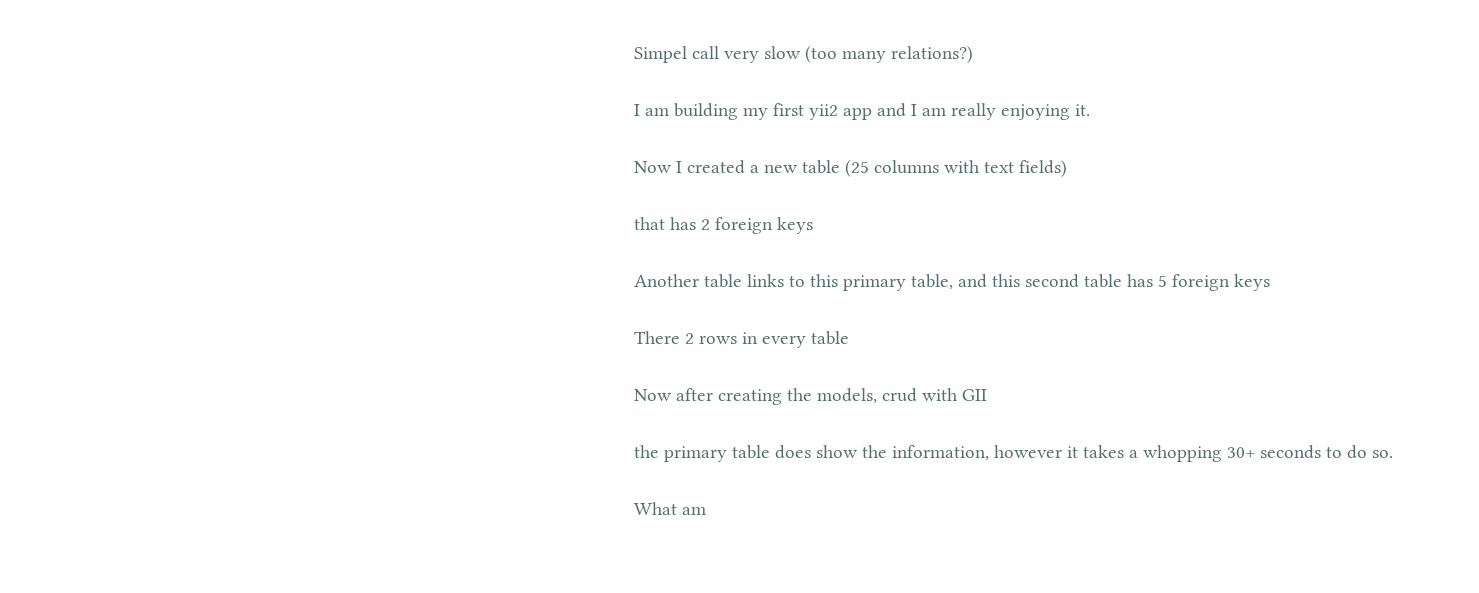Simpel call very slow (too many relations?)

I am building my first yii2 app and I am really enjoying it.

Now I created a new table (25 columns with text fields)

that has 2 foreign keys

Another table links to this primary table, and this second table has 5 foreign keys

There 2 rows in every table

Now after creating the models, crud with GII

the primary table does show the information, however it takes a whopping 30+ seconds to do so.

What am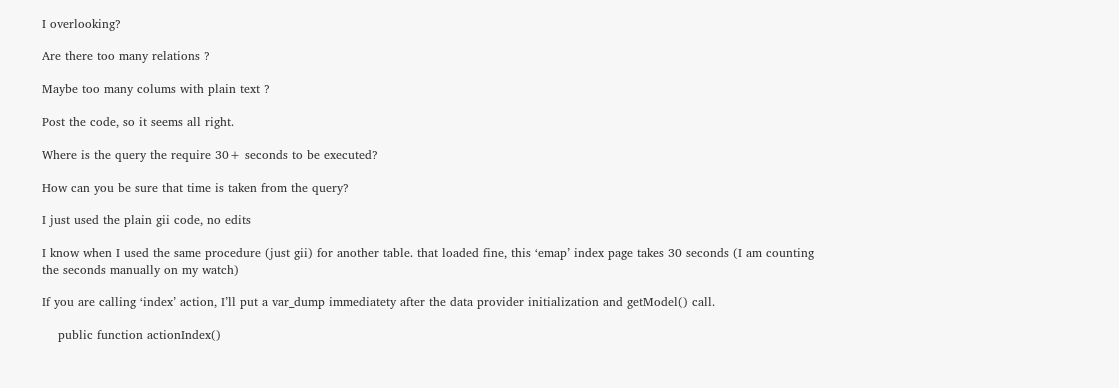I overlooking?

Are there too many relations ?

Maybe too many colums with plain text ?

Post the code, so it seems all right.

Where is the query the require 30+ seconds to be executed?

How can you be sure that time is taken from the query?

I just used the plain gii code, no edits

I know when I used the same procedure (just gii) for another table. that loaded fine, this ‘emap’ index page takes 30 seconds (I am counting the seconds manually on my watch)

If you are calling ‘index’ action, I’ll put a var_dump immediatety after the data provider initialization and getModel() call.

    public function actionIndex()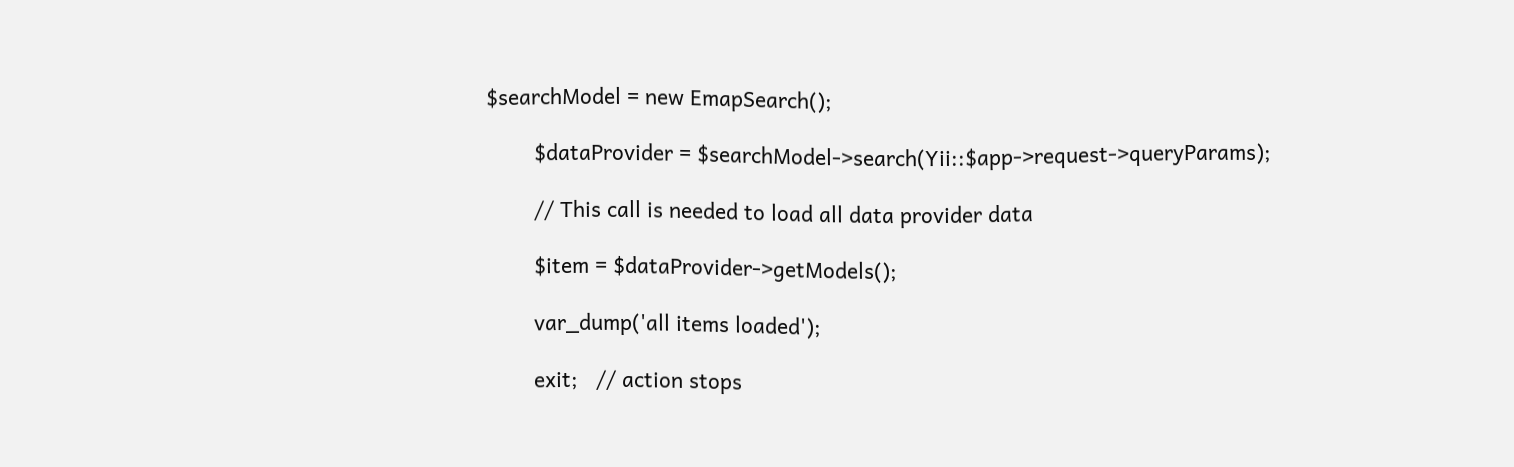$searchModel = new EmapSearch();

        $dataProvider = $searchModel->search(Yii::$app->request->queryParams);

        // This call is needed to load all data provider data

        $item = $dataProvider->getModels();

        var_dump('all items loaded');

        exit;   // action stops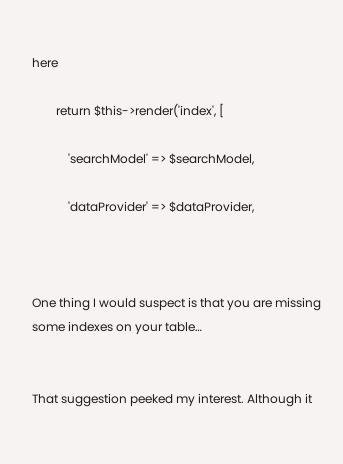here

        return $this->render('index', [

            'searchModel' => $searchModel,

            'dataProvider' => $dataProvider,



One thing I would suspect is that you are missing some indexes on your table…


That suggestion peeked my interest. Although it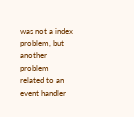was not a index problem, but another problem related to an event handler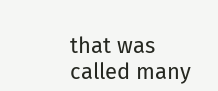that was called many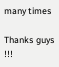many times

Thanks guys !!!